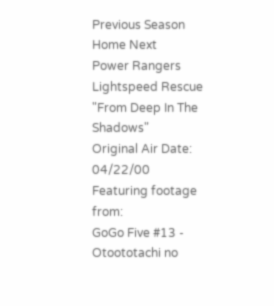Previous Season Home Next
Power Rangers Lightspeed Rescue
"From Deep In The Shadows"
Original Air Date: 04/22/00 Featuring footage from:
GoGo Five #13 - Otoototachi no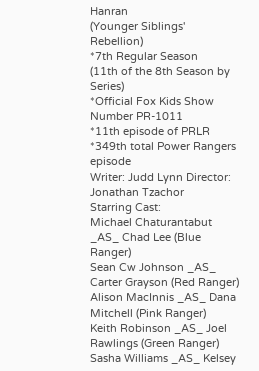Hanran
(Younger Siblings' Rebellion)
*7th Regular Season
(11th of the 8th Season by Series)
*Official Fox Kids Show Number PR-1011
*11th episode of PRLR
*349th total Power Rangers episode
Writer: Judd Lynn Director: Jonathan Tzachor
Starring Cast:
Michael Chaturantabut _AS_ Chad Lee (Blue Ranger)
Sean Cw Johnson _AS_ Carter Grayson (Red Ranger)
Alison MacInnis _AS_ Dana Mitchell (Pink Ranger)
Keith Robinson _AS_ Joel Rawlings (Green Ranger)
Sasha Williams _AS_ Kelsey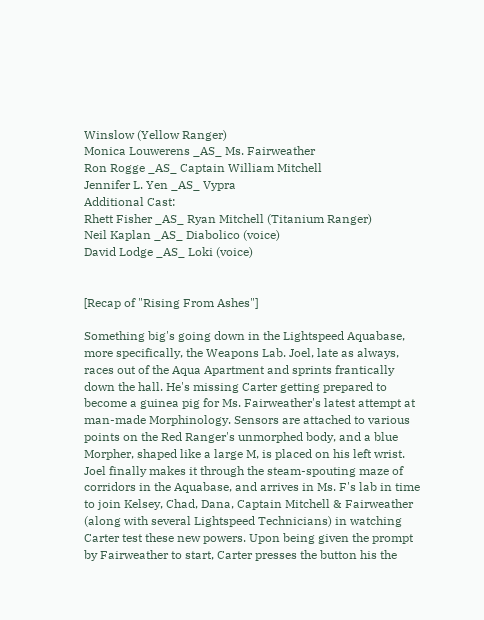Winslow (Yellow Ranger)
Monica Louwerens _AS_ Ms. Fairweather
Ron Rogge _AS_ Captain William Mitchell
Jennifer L. Yen _AS_ Vypra
Additional Cast:
Rhett Fisher _AS_ Ryan Mitchell (Titanium Ranger)
Neil Kaplan _AS_ Diabolico (voice)
David Lodge _AS_ Loki (voice)


[Recap of "Rising From Ashes"]

Something big's going down in the Lightspeed Aquabase, more specifically, the Weapons Lab. Joel, late as always, races out of the Aqua Apartment and sprints frantically down the hall. He's missing Carter getting prepared to become a guinea pig for Ms. Fairweather's latest attempt at man-made Morphinology. Sensors are attached to various points on the Red Ranger's unmorphed body, and a blue Morpher, shaped like a large M, is placed on his left wrist. Joel finally makes it through the steam-spouting maze of corridors in the Aquabase, and arrives in Ms. F's lab in time to join Kelsey, Chad, Dana, Captain Mitchell & Fairweather (along with several Lightspeed Technicians) in watching Carter test these new powers. Upon being given the prompt by Fairweather to start, Carter presses the button his the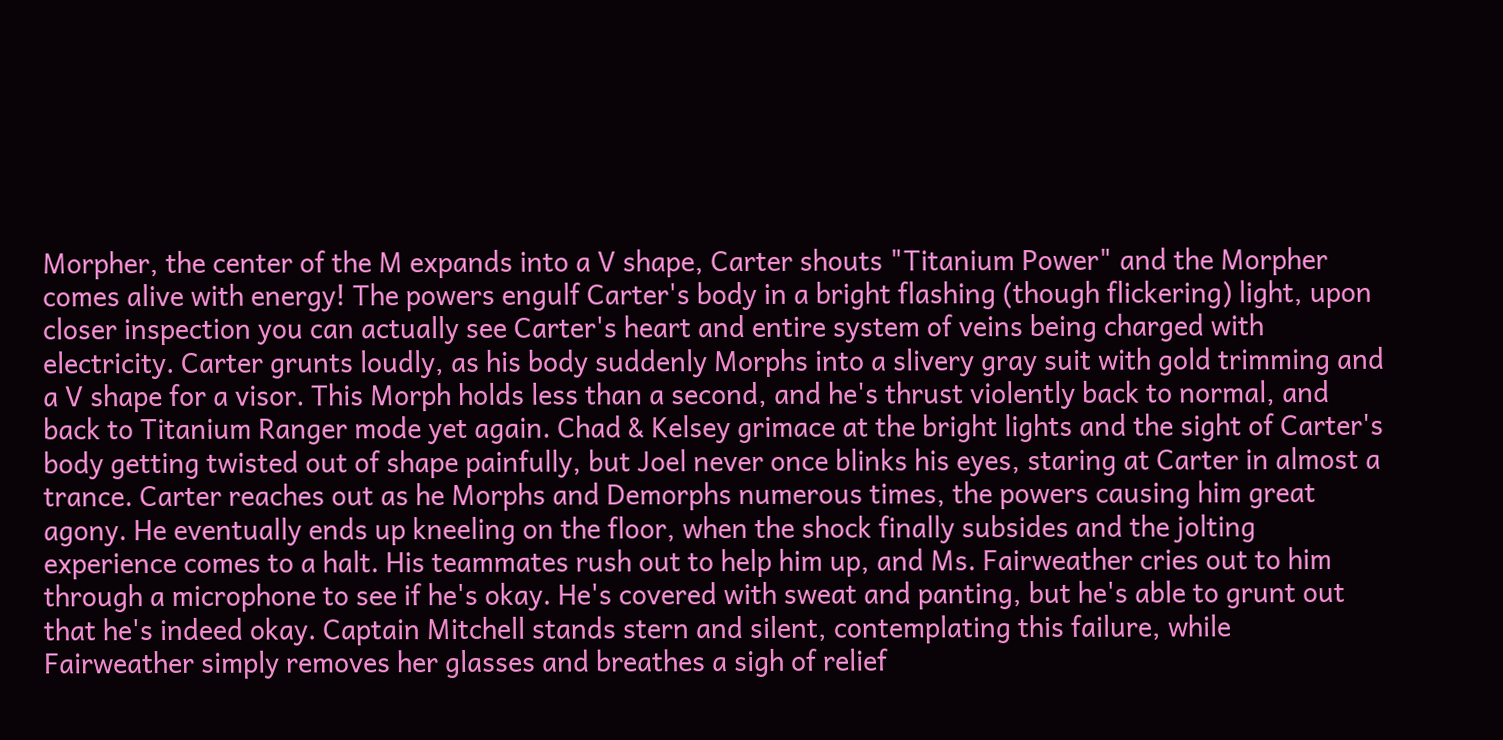Morpher, the center of the M expands into a V shape, Carter shouts "Titanium Power" and the Morpher comes alive with energy! The powers engulf Carter's body in a bright flashing (though flickering) light, upon closer inspection you can actually see Carter's heart and entire system of veins being charged with electricity. Carter grunts loudly, as his body suddenly Morphs into a slivery gray suit with gold trimming and a V shape for a visor. This Morph holds less than a second, and he's thrust violently back to normal, and back to Titanium Ranger mode yet again. Chad & Kelsey grimace at the bright lights and the sight of Carter's body getting twisted out of shape painfully, but Joel never once blinks his eyes, staring at Carter in almost a trance. Carter reaches out as he Morphs and Demorphs numerous times, the powers causing him great agony. He eventually ends up kneeling on the floor, when the shock finally subsides and the jolting experience comes to a halt. His teammates rush out to help him up, and Ms. Fairweather cries out to him through a microphone to see if he's okay. He's covered with sweat and panting, but he's able to grunt out that he's indeed okay. Captain Mitchell stands stern and silent, contemplating this failure, while Fairweather simply removes her glasses and breathes a sigh of relief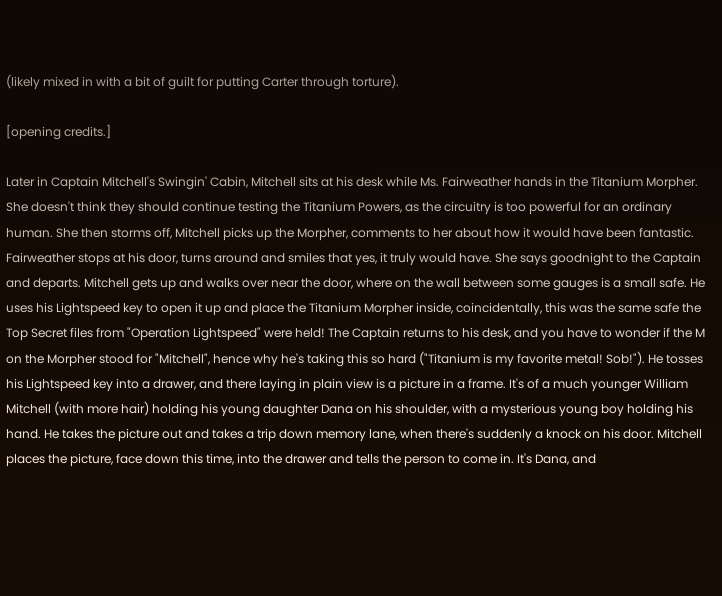(likely mixed in with a bit of guilt for putting Carter through torture).

[opening credits.]

Later in Captain Mitchell's Swingin' Cabin, Mitchell sits at his desk while Ms. Fairweather hands in the Titanium Morpher. She doesn't think they should continue testing the Titanium Powers, as the circuitry is too powerful for an ordinary human. She then storms off, Mitchell picks up the Morpher, comments to her about how it would have been fantastic. Fairweather stops at his door, turns around and smiles that yes, it truly would have. She says goodnight to the Captain and departs. Mitchell gets up and walks over near the door, where on the wall between some gauges is a small safe. He uses his Lightspeed key to open it up and place the Titanium Morpher inside, coincidentally, this was the same safe the Top Secret files from "Operation Lightspeed" were held! The Captain returns to his desk, and you have to wonder if the M on the Morpher stood for "Mitchell", hence why he's taking this so hard ("Titanium is my favorite metal! Sob!"). He tosses his Lightspeed key into a drawer, and there laying in plain view is a picture in a frame. It's of a much younger William Mitchell (with more hair) holding his young daughter Dana on his shoulder, with a mysterious young boy holding his hand. He takes the picture out and takes a trip down memory lane, when there's suddenly a knock on his door. Mitchell places the picture, face down this time, into the drawer and tells the person to come in. It's Dana, and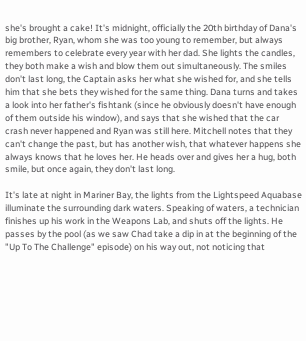she's brought a cake! It's midnight, officially the 20th birthday of Dana's big brother, Ryan, whom she was too young to remember, but always remembers to celebrate every year with her dad. She lights the candles, they both make a wish and blow them out simultaneously. The smiles don't last long, the Captain asks her what she wished for, and she tells him that she bets they wished for the same thing. Dana turns and takes a look into her father's fishtank (since he obviously doesn't have enough of them outside his window), and says that she wished that the car crash never happened and Ryan was still here. Mitchell notes that they can't change the past, but has another wish, that whatever happens she always knows that he loves her. He heads over and gives her a hug, both smile, but once again, they don't last long.

It's late at night in Mariner Bay, the lights from the Lightspeed Aquabase illuminate the surrounding dark waters. Speaking of waters, a technician finishes up his work in the Weapons Lab, and shuts off the lights. He passes by the pool (as we saw Chad take a dip in at the beginning of the "Up To The Challenge" episode) on his way out, not noticing that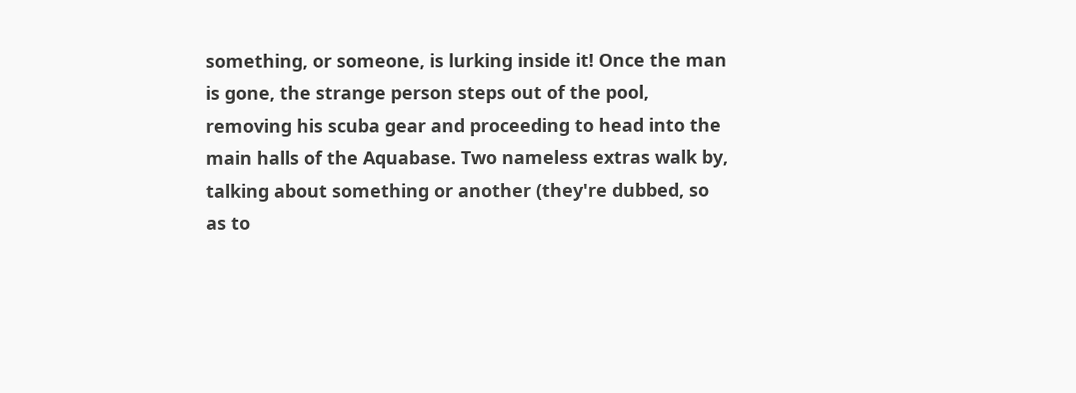something, or someone, is lurking inside it! Once the man is gone, the strange person steps out of the pool, removing his scuba gear and proceeding to head into the main halls of the Aquabase. Two nameless extras walk by, talking about something or another (they're dubbed, so as to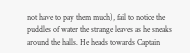not have to pay them much), fail to notice the puddles of water the strange leaves as he sneaks around the halls. He heads towards Captain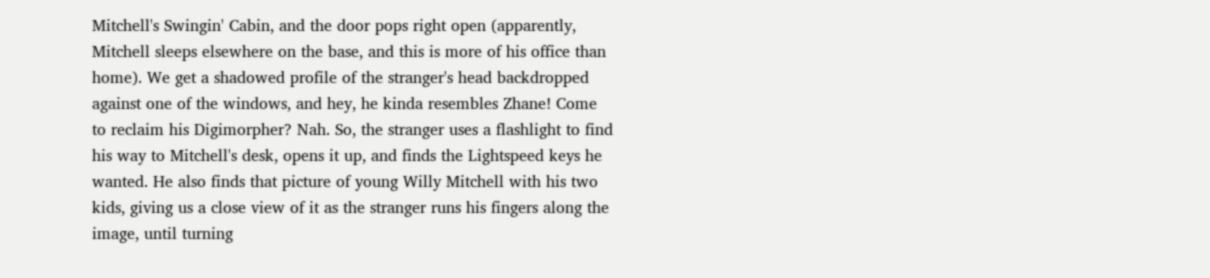Mitchell's Swingin' Cabin, and the door pops right open (apparently, Mitchell sleeps elsewhere on the base, and this is more of his office than home). We get a shadowed profile of the stranger's head backdropped against one of the windows, and hey, he kinda resembles Zhane! Come to reclaim his Digimorpher? Nah. So, the stranger uses a flashlight to find his way to Mitchell's desk, opens it up, and finds the Lightspeed keys he wanted. He also finds that picture of young Willy Mitchell with his two kids, giving us a close view of it as the stranger runs his fingers along the image, until turning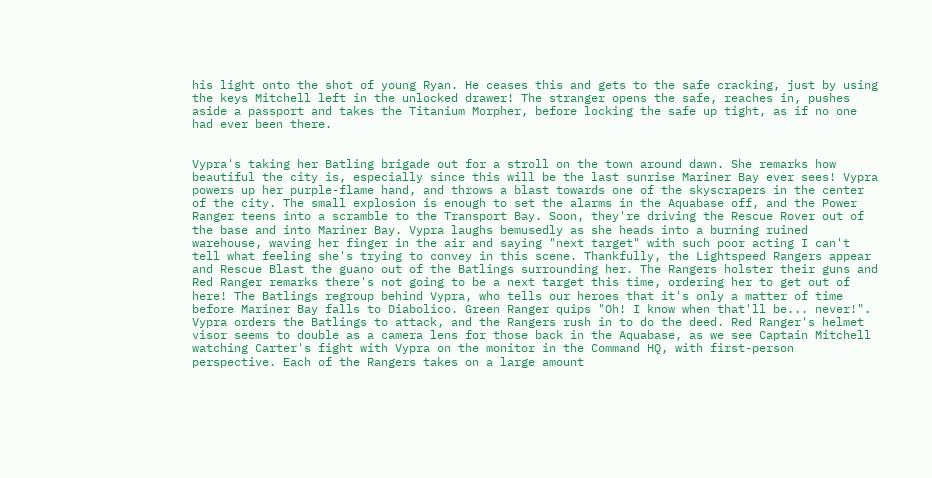his light onto the shot of young Ryan. He ceases this and gets to the safe cracking, just by using the keys Mitchell left in the unlocked drawer! The stranger opens the safe, reaches in, pushes aside a passport and takes the Titanium Morpher, before locking the safe up tight, as if no one had ever been there.


Vypra's taking her Batling brigade out for a stroll on the town around dawn. She remarks how beautiful the city is, especially since this will be the last sunrise Mariner Bay ever sees! Vypra powers up her purple-flame hand, and throws a blast towards one of the skyscrapers in the center of the city. The small explosion is enough to set the alarms in the Aquabase off, and the Power Ranger teens into a scramble to the Transport Bay. Soon, they're driving the Rescue Rover out of the base and into Mariner Bay. Vypra laughs bemusedly as she heads into a burning ruined warehouse, waving her finger in the air and saying "next target" with such poor acting I can't tell what feeling she's trying to convey in this scene. Thankfully, the Lightspeed Rangers appear and Rescue Blast the guano out of the Batlings surrounding her. The Rangers holster their guns and Red Ranger remarks there's not going to be a next target this time, ordering her to get out of here! The Batlings regroup behind Vypra, who tells our heroes that it's only a matter of time before Mariner Bay falls to Diabolico. Green Ranger quips "Oh! I know when that'll be... never!". Vypra orders the Batlings to attack, and the Rangers rush in to do the deed. Red Ranger's helmet visor seems to double as a camera lens for those back in the Aquabase, as we see Captain Mitchell watching Carter's fight with Vypra on the monitor in the Command HQ, with first-person perspective. Each of the Rangers takes on a large amount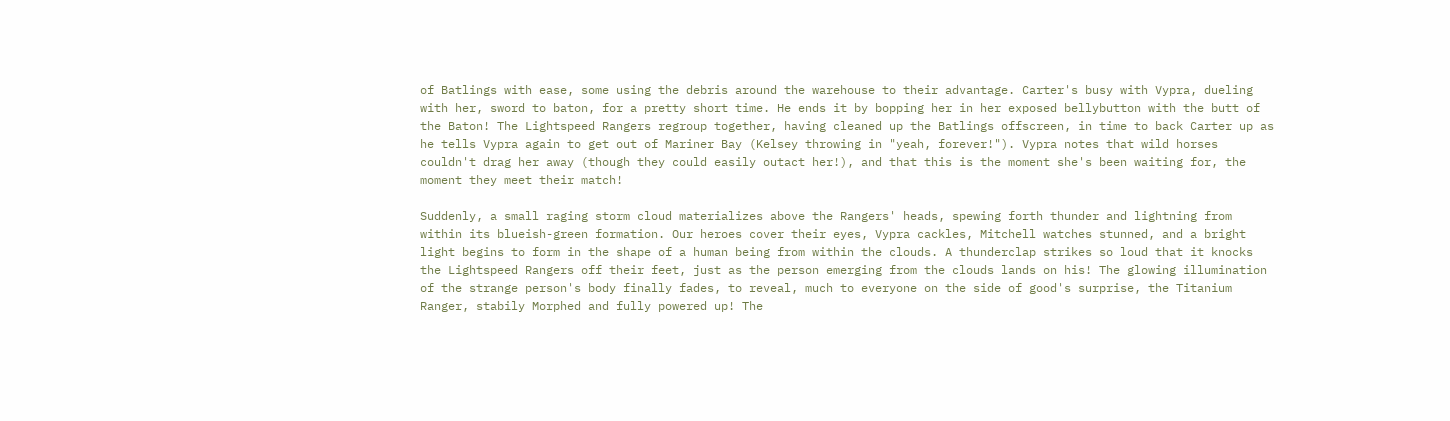of Batlings with ease, some using the debris around the warehouse to their advantage. Carter's busy with Vypra, dueling with her, sword to baton, for a pretty short time. He ends it by bopping her in her exposed bellybutton with the butt of the Baton! The Lightspeed Rangers regroup together, having cleaned up the Batlings offscreen, in time to back Carter up as he tells Vypra again to get out of Mariner Bay (Kelsey throwing in "yeah, forever!"). Vypra notes that wild horses couldn't drag her away (though they could easily outact her!), and that this is the moment she's been waiting for, the moment they meet their match!

Suddenly, a small raging storm cloud materializes above the Rangers' heads, spewing forth thunder and lightning from within its blueish-green formation. Our heroes cover their eyes, Vypra cackles, Mitchell watches stunned, and a bright light begins to form in the shape of a human being from within the clouds. A thunderclap strikes so loud that it knocks the Lightspeed Rangers off their feet, just as the person emerging from the clouds lands on his! The glowing illumination of the strange person's body finally fades, to reveal, much to everyone on the side of good's surprise, the Titanium Ranger, stabily Morphed and fully powered up! The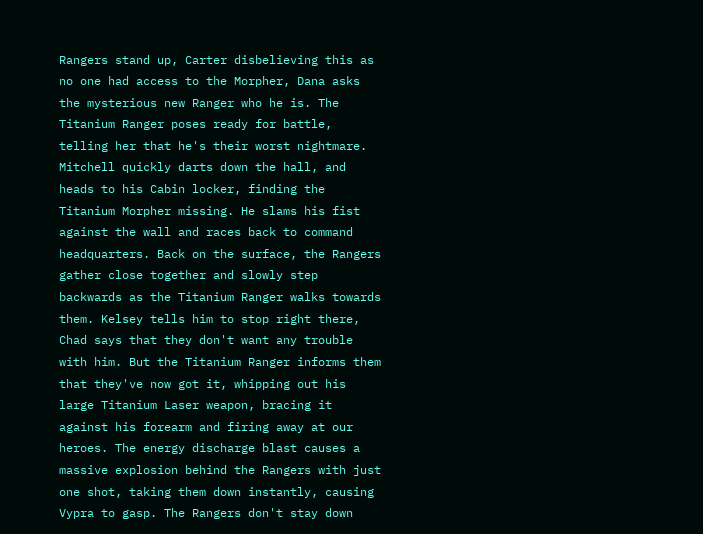Rangers stand up, Carter disbelieving this as no one had access to the Morpher, Dana asks the mysterious new Ranger who he is. The Titanium Ranger poses ready for battle, telling her that he's their worst nightmare. Mitchell quickly darts down the hall, and heads to his Cabin locker, finding the Titanium Morpher missing. He slams his fist against the wall and races back to command headquarters. Back on the surface, the Rangers gather close together and slowly step backwards as the Titanium Ranger walks towards them. Kelsey tells him to stop right there, Chad says that they don't want any trouble with him. But the Titanium Ranger informs them that they've now got it, whipping out his large Titanium Laser weapon, bracing it against his forearm and firing away at our heroes. The energy discharge blast causes a massive explosion behind the Rangers with just one shot, taking them down instantly, causing Vypra to gasp. The Rangers don't stay down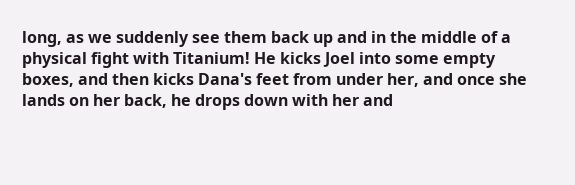long, as we suddenly see them back up and in the middle of a physical fight with Titanium! He kicks Joel into some empty boxes, and then kicks Dana's feet from under her, and once she lands on her back, he drops down with her and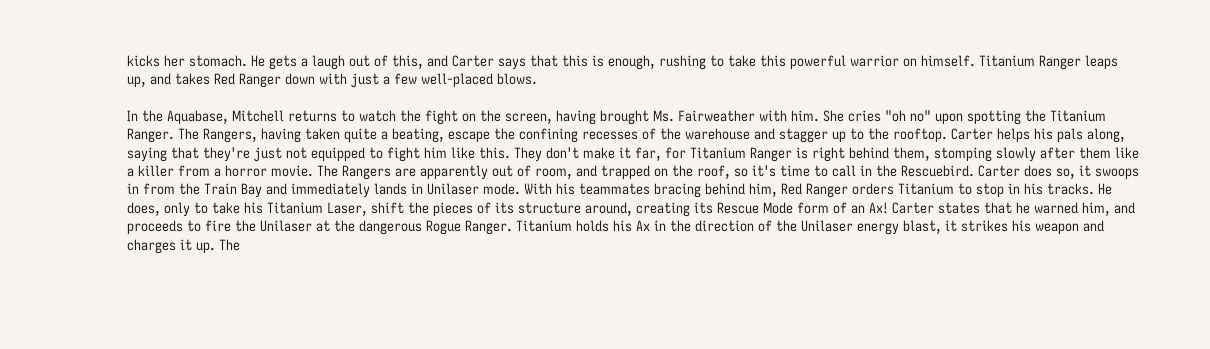kicks her stomach. He gets a laugh out of this, and Carter says that this is enough, rushing to take this powerful warrior on himself. Titanium Ranger leaps up, and takes Red Ranger down with just a few well-placed blows.

In the Aquabase, Mitchell returns to watch the fight on the screen, having brought Ms. Fairweather with him. She cries "oh no" upon spotting the Titanium Ranger. The Rangers, having taken quite a beating, escape the confining recesses of the warehouse and stagger up to the rooftop. Carter helps his pals along, saying that they're just not equipped to fight him like this. They don't make it far, for Titanium Ranger is right behind them, stomping slowly after them like a killer from a horror movie. The Rangers are apparently out of room, and trapped on the roof, so it's time to call in the Rescuebird. Carter does so, it swoops in from the Train Bay and immediately lands in Unilaser mode. With his teammates bracing behind him, Red Ranger orders Titanium to stop in his tracks. He does, only to take his Titanium Laser, shift the pieces of its structure around, creating its Rescue Mode form of an Ax! Carter states that he warned him, and proceeds to fire the Unilaser at the dangerous Rogue Ranger. Titanium holds his Ax in the direction of the Unilaser energy blast, it strikes his weapon and charges it up. The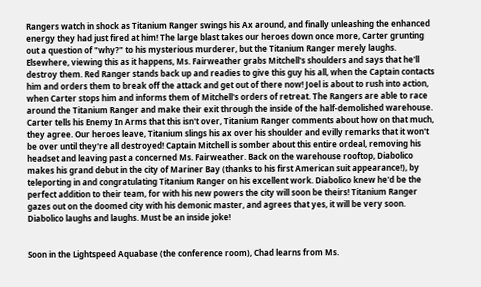Rangers watch in shock as Titanium Ranger swings his Ax around, and finally unleashing the enhanced energy they had just fired at him! The large blast takes our heroes down once more, Carter grunting out a question of "why?" to his mysterious murderer, but the Titanium Ranger merely laughs. Elsewhere, viewing this as it happens, Ms. Fairweather grabs Mitchell's shoulders and says that he'll destroy them. Red Ranger stands back up and readies to give this guy his all, when the Captain contacts him and orders them to break off the attack and get out of there now! Joel is about to rush into action, when Carter stops him and informs them of Mitchell's orders of retreat. The Rangers are able to race around the Titanium Ranger and make their exit through the inside of the half-demolished warehouse. Carter tells his Enemy In Arms that this isn't over, Titanium Ranger comments about how on that much, they agree. Our heroes leave, Titanium slings his ax over his shoulder and evilly remarks that it won't be over until they're all destroyed! Captain Mitchell is somber about this entire ordeal, removing his headset and leaving past a concerned Ms. Fairweather. Back on the warehouse rooftop, Diabolico makes his grand debut in the city of Mariner Bay (thanks to his first American suit appearance!), by teleporting in and congratulating Titanium Ranger on his excellent work. Diabolico knew he'd be the perfect addition to their team, for with his new powers the city will soon be theirs! Titanium Ranger gazes out on the doomed city with his demonic master, and agrees that yes, it will be very soon. Diabolico laughs and laughs. Must be an inside joke!


Soon in the Lightspeed Aquabase (the conference room), Chad learns from Ms.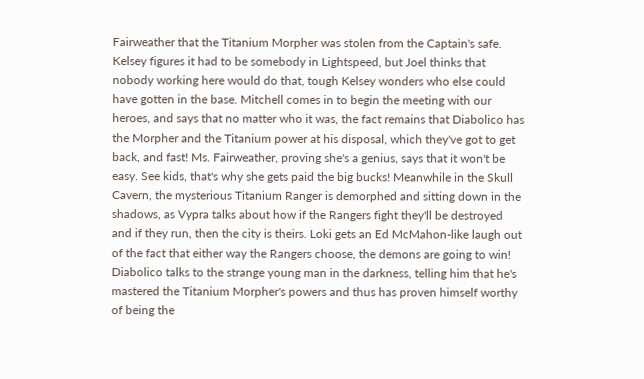Fairweather that the Titanium Morpher was stolen from the Captain's safe. Kelsey figures it had to be somebody in Lightspeed, but Joel thinks that nobody working here would do that, tough Kelsey wonders who else could have gotten in the base. Mitchell comes in to begin the meeting with our heroes, and says that no matter who it was, the fact remains that Diabolico has the Morpher and the Titanium power at his disposal, which they've got to get back, and fast! Ms. Fairweather, proving she's a genius, says that it won't be easy. See kids, that's why she gets paid the big bucks! Meanwhile in the Skull Cavern, the mysterious Titanium Ranger is demorphed and sitting down in the shadows, as Vypra talks about how if the Rangers fight they'll be destroyed and if they run, then the city is theirs. Loki gets an Ed McMahon-like laugh out of the fact that either way the Rangers choose, the demons are going to win! Diabolico talks to the strange young man in the darkness, telling him that he's mastered the Titanium Morpher's powers and thus has proven himself worthy of being the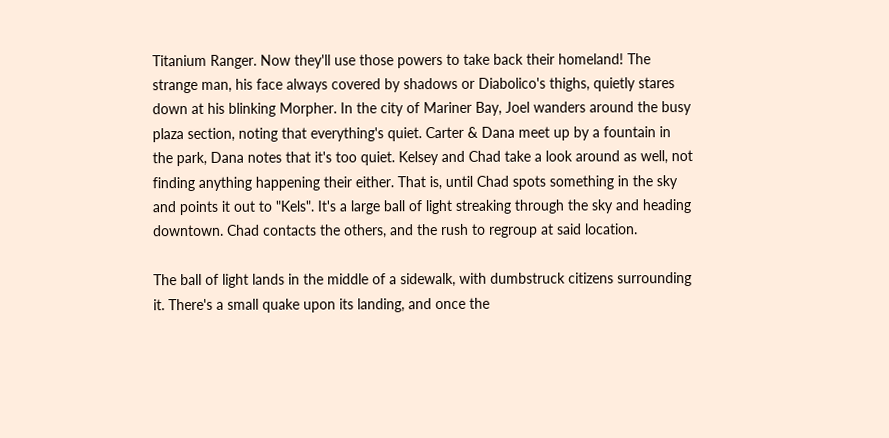Titanium Ranger. Now they'll use those powers to take back their homeland! The strange man, his face always covered by shadows or Diabolico's thighs, quietly stares down at his blinking Morpher. In the city of Mariner Bay, Joel wanders around the busy plaza section, noting that everything's quiet. Carter & Dana meet up by a fountain in the park, Dana notes that it's too quiet. Kelsey and Chad take a look around as well, not finding anything happening their either. That is, until Chad spots something in the sky and points it out to "Kels". It's a large ball of light streaking through the sky and heading downtown. Chad contacts the others, and the rush to regroup at said location.

The ball of light lands in the middle of a sidewalk, with dumbstruck citizens surrounding it. There's a small quake upon its landing, and once the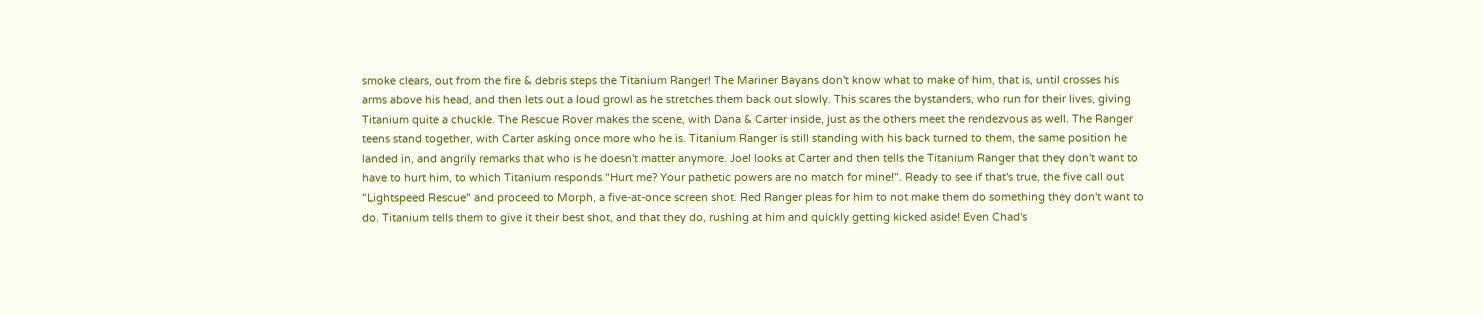smoke clears, out from the fire & debris steps the Titanium Ranger! The Mariner Bayans don't know what to make of him, that is, until crosses his arms above his head, and then lets out a loud growl as he stretches them back out slowly. This scares the bystanders, who run for their lives, giving Titanium quite a chuckle. The Rescue Rover makes the scene, with Dana & Carter inside, just as the others meet the rendezvous as well. The Ranger teens stand together, with Carter asking once more who he is. Titanium Ranger is still standing with his back turned to them, the same position he landed in, and angrily remarks that who is he doesn't matter anymore. Joel looks at Carter and then tells the Titanium Ranger that they don't want to have to hurt him, to which Titanium responds "Hurt me? Your pathetic powers are no match for mine!". Ready to see if that's true, the five call out "Lightspeed Rescue" and proceed to Morph, a five-at-once screen shot. Red Ranger pleas for him to not make them do something they don't want to do. Titanium tells them to give it their best shot, and that they do, rushing at him and quickly getting kicked aside! Even Chad's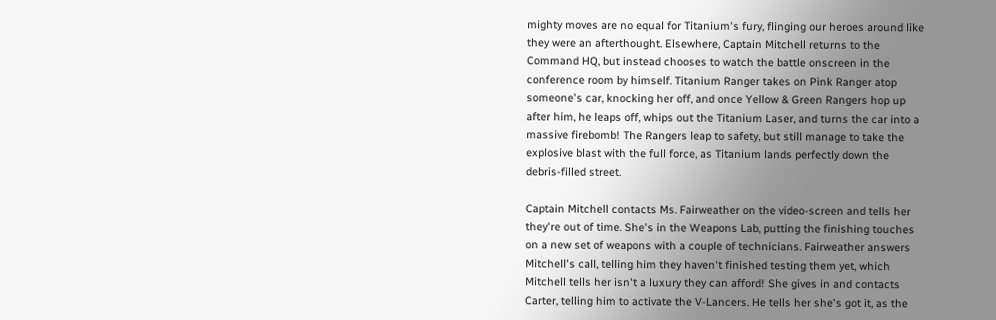mighty moves are no equal for Titanium's fury, flinging our heroes around like they were an afterthought. Elsewhere, Captain Mitchell returns to the Command HQ, but instead chooses to watch the battle onscreen in the conference room by himself. Titanium Ranger takes on Pink Ranger atop someone's car, knocking her off, and once Yellow & Green Rangers hop up after him, he leaps off, whips out the Titanium Laser, and turns the car into a massive firebomb! The Rangers leap to safety, but still manage to take the explosive blast with the full force, as Titanium lands perfectly down the debris-filled street.

Captain Mitchell contacts Ms. Fairweather on the video-screen and tells her they're out of time. She's in the Weapons Lab, putting the finishing touches on a new set of weapons with a couple of technicians. Fairweather answers Mitchell's call, telling him they haven't finished testing them yet, which Mitchell tells her isn't a luxury they can afford! She gives in and contacts Carter, telling him to activate the V-Lancers. He tells her she's got it, as the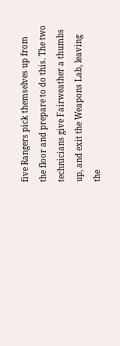five Rangers pick themselves up from the floor and prepare to do this. The two technicians give Fairweather a thumbs up, and exit the Weapons Lab, leaving the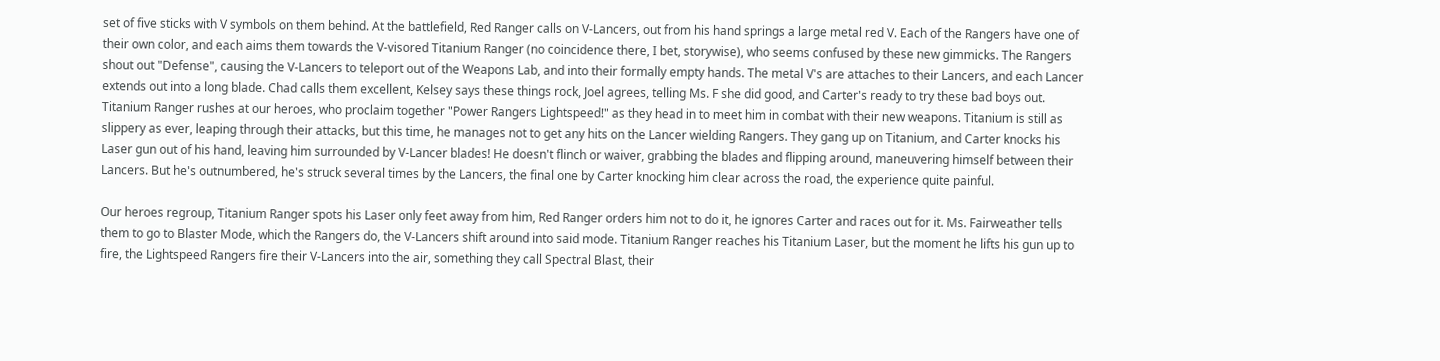set of five sticks with V symbols on them behind. At the battlefield, Red Ranger calls on V-Lancers, out from his hand springs a large metal red V. Each of the Rangers have one of their own color, and each aims them towards the V-visored Titanium Ranger (no coincidence there, I bet, storywise), who seems confused by these new gimmicks. The Rangers shout out "Defense", causing the V-Lancers to teleport out of the Weapons Lab, and into their formally empty hands. The metal V's are attaches to their Lancers, and each Lancer extends out into a long blade. Chad calls them excellent, Kelsey says these things rock, Joel agrees, telling Ms. F she did good, and Carter's ready to try these bad boys out. Titanium Ranger rushes at our heroes, who proclaim together "Power Rangers Lightspeed!" as they head in to meet him in combat with their new weapons. Titanium is still as slippery as ever, leaping through their attacks, but this time, he manages not to get any hits on the Lancer wielding Rangers. They gang up on Titanium, and Carter knocks his Laser gun out of his hand, leaving him surrounded by V-Lancer blades! He doesn't flinch or waiver, grabbing the blades and flipping around, maneuvering himself between their Lancers. But he's outnumbered, he's struck several times by the Lancers, the final one by Carter knocking him clear across the road, the experience quite painful.

Our heroes regroup, Titanium Ranger spots his Laser only feet away from him, Red Ranger orders him not to do it, he ignores Carter and races out for it. Ms. Fairweather tells them to go to Blaster Mode, which the Rangers do, the V-Lancers shift around into said mode. Titanium Ranger reaches his Titanium Laser, but the moment he lifts his gun up to fire, the Lightspeed Rangers fire their V-Lancers into the air, something they call Spectral Blast, their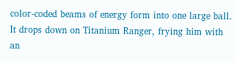color-coded beams of energy form into one large ball. It drops down on Titanium Ranger, frying him with an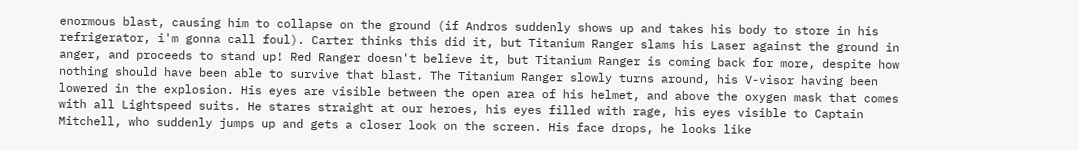enormous blast, causing him to collapse on the ground (if Andros suddenly shows up and takes his body to store in his refrigerator, i'm gonna call foul). Carter thinks this did it, but Titanium Ranger slams his Laser against the ground in anger, and proceeds to stand up! Red Ranger doesn't believe it, but Titanium Ranger is coming back for more, despite how nothing should have been able to survive that blast. The Titanium Ranger slowly turns around, his V-visor having been lowered in the explosion. His eyes are visible between the open area of his helmet, and above the oxygen mask that comes with all Lightspeed suits. He stares straight at our heroes, his eyes filled with rage, his eyes visible to Captain Mitchell, who suddenly jumps up and gets a closer look on the screen. His face drops, he looks like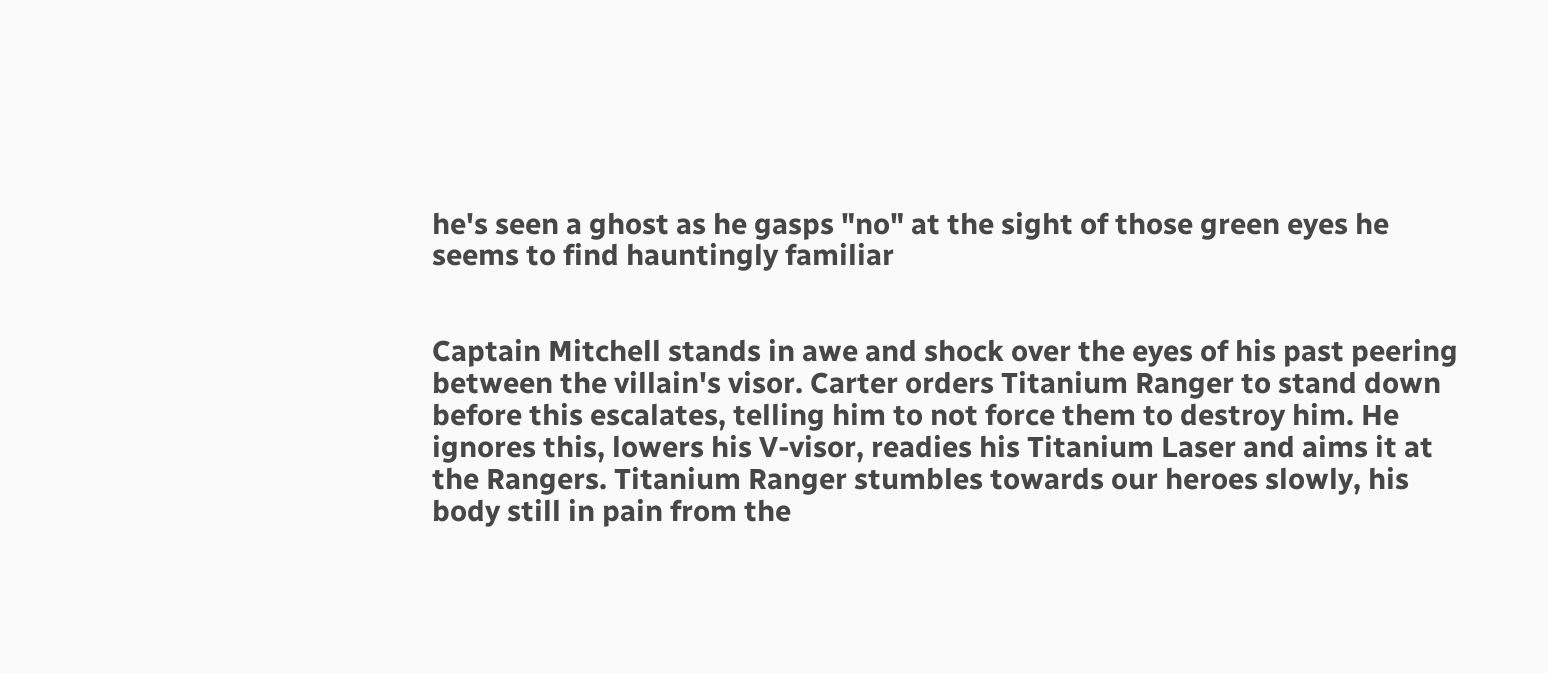he's seen a ghost as he gasps "no" at the sight of those green eyes he seems to find hauntingly familiar


Captain Mitchell stands in awe and shock over the eyes of his past peering between the villain's visor. Carter orders Titanium Ranger to stand down before this escalates, telling him to not force them to destroy him. He ignores this, lowers his V-visor, readies his Titanium Laser and aims it at the Rangers. Titanium Ranger stumbles towards our heroes slowly, his body still in pain from the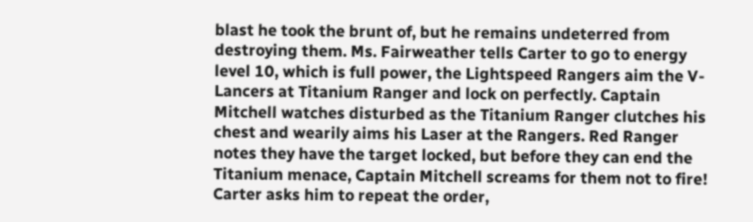blast he took the brunt of, but he remains undeterred from destroying them. Ms. Fairweather tells Carter to go to energy level 10, which is full power, the Lightspeed Rangers aim the V-Lancers at Titanium Ranger and lock on perfectly. Captain Mitchell watches disturbed as the Titanium Ranger clutches his chest and wearily aims his Laser at the Rangers. Red Ranger notes they have the target locked, but before they can end the Titanium menace, Captain Mitchell screams for them not to fire! Carter asks him to repeat the order,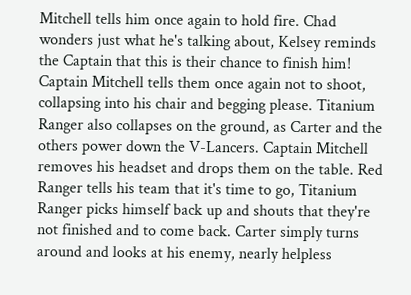Mitchell tells him once again to hold fire. Chad wonders just what he's talking about, Kelsey reminds the Captain that this is their chance to finish him! Captain Mitchell tells them once again not to shoot, collapsing into his chair and begging please. Titanium Ranger also collapses on the ground, as Carter and the others power down the V-Lancers. Captain Mitchell removes his headset and drops them on the table. Red Ranger tells his team that it's time to go, Titanium Ranger picks himself back up and shouts that they're not finished and to come back. Carter simply turns around and looks at his enemy, nearly helpless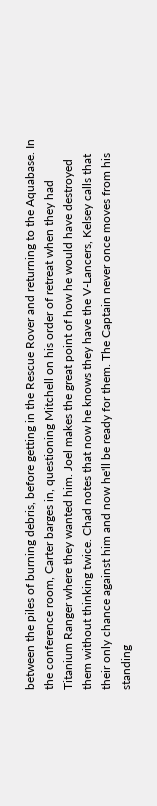between the piles of burning debris, before getting in the Rescue Rover and returning to the Aquabase. In the conference room, Carter barges in, questioning Mitchell on his order of retreat when they had Titanium Ranger where they wanted him. Joel makes the great point of how he would have destroyed them without thinking twice. Chad notes that now he knows they have the V-Lancers, Kelsey calls that their only chance against him and now he'll be ready for them. The Captain never once moves from his standing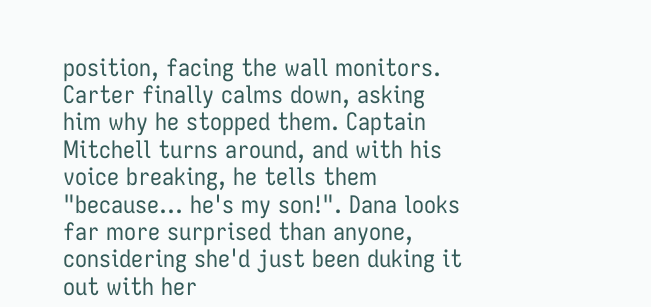position, facing the wall monitors. Carter finally calms down, asking him why he stopped them. Captain Mitchell turns around, and with his voice breaking, he tells them "because... he's my son!". Dana looks far more surprised than anyone, considering she'd just been duking it out with her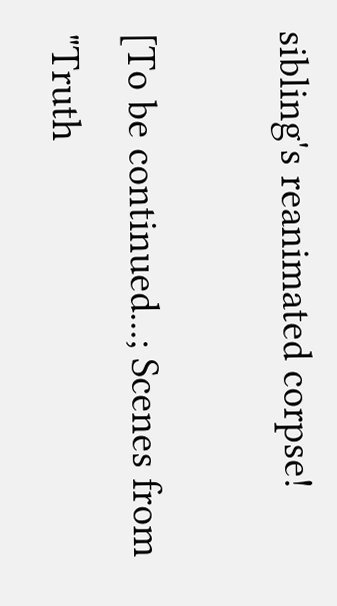sibling's reanimated corpse!

[To be continued...; Scenes from "Truth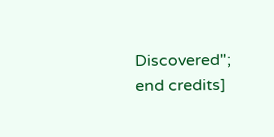Discovered"; end credits]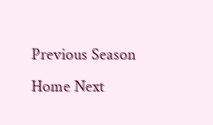Previous Season Home Next